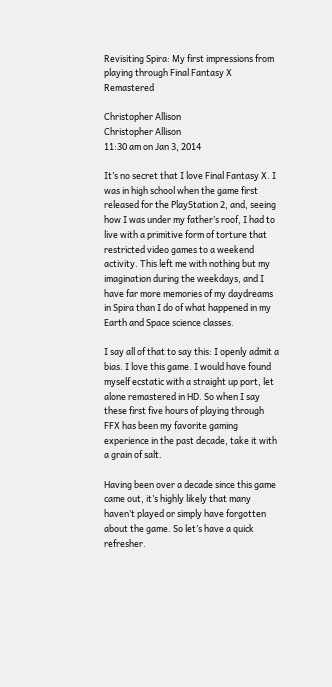Revisiting Spira: My first impressions from playing through Final Fantasy X Remastered

Christopher Allison
Christopher Allison
11:30 am on Jan 3, 2014

It’s no secret that I love Final Fantasy X. I was in high school when the game first released for the PlayStation 2, and, seeing how I was under my father’s roof, I had to live with a primitive form of torture that restricted video games to a weekend activity. This left me with nothing but my imagination during the weekdays, and I have far more memories of my daydreams in Spira than I do of what happened in my Earth and Space science classes.

I say all of that to say this: I openly admit a bias. I love this game. I would have found myself ecstatic with a straight up port, let alone remastered in HD. So when I say these first five hours of playing through FFX has been my favorite gaming experience in the past decade, take it with a grain of salt.

Having been over a decade since this game came out, it’s highly likely that many haven’t played or simply have forgotten about the game. So let’s have a quick refresher.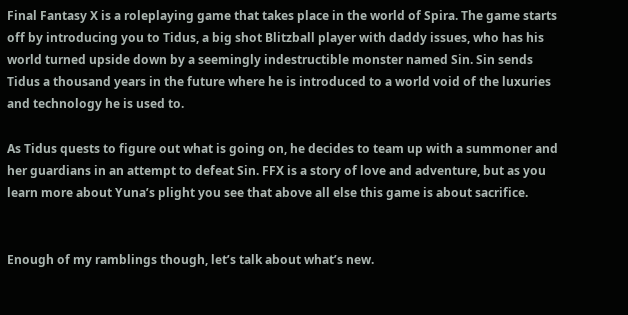Final Fantasy X is a roleplaying game that takes place in the world of Spira. The game starts off by introducing you to Tidus, a big shot Blitzball player with daddy issues, who has his world turned upside down by a seemingly indestructible monster named Sin. Sin sends Tidus a thousand years in the future where he is introduced to a world void of the luxuries and technology he is used to.

As Tidus quests to figure out what is going on, he decides to team up with a summoner and her guardians in an attempt to defeat Sin. FFX is a story of love and adventure, but as you learn more about Yuna’s plight you see that above all else this game is about sacrifice.


Enough of my ramblings though, let’s talk about what’s new.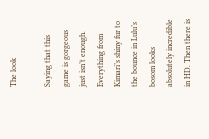The look

Saying that this game is gorgeous just isn’t enough. Everything from Kimari’s shiny fur to the bounce in Lulu’s bosom looks absolutely incredible in HD. Then there is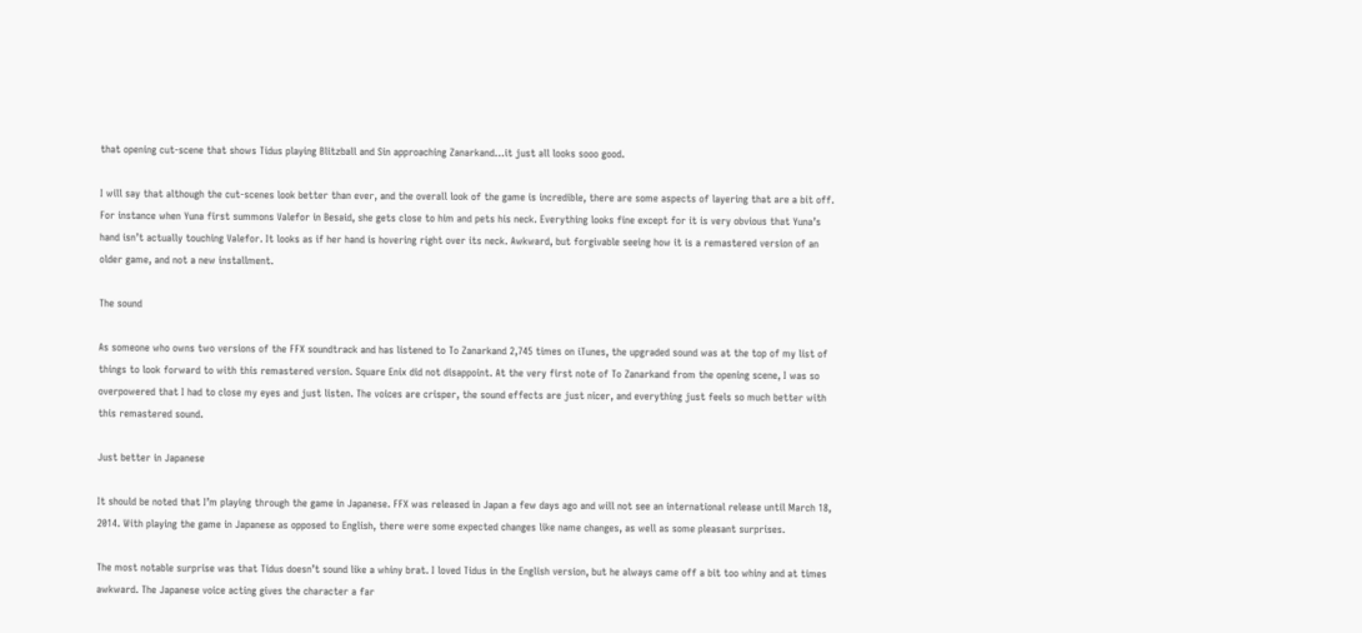that opening cut-scene that shows Tidus playing Blitzball and Sin approaching Zanarkand…it just all looks sooo good.

I will say that although the cut-scenes look better than ever, and the overall look of the game is incredible, there are some aspects of layering that are a bit off. For instance when Yuna first summons Valefor in Besaid, she gets close to him and pets his neck. Everything looks fine except for it is very obvious that Yuna’s hand isn’t actually touching Valefor. It looks as if her hand is hovering right over its neck. Awkward, but forgivable seeing how it is a remastered version of an older game, and not a new installment.

The sound

As someone who owns two versions of the FFX soundtrack and has listened to To Zanarkand 2,745 times on iTunes, the upgraded sound was at the top of my list of things to look forward to with this remastered version. Square Enix did not disappoint. At the very first note of To Zanarkand from the opening scene, I was so overpowered that I had to close my eyes and just listen. The voices are crisper, the sound effects are just nicer, and everything just feels so much better with this remastered sound.

Just better in Japanese

It should be noted that I’m playing through the game in Japanese. FFX was released in Japan a few days ago and will not see an international release until March 18, 2014. With playing the game in Japanese as opposed to English, there were some expected changes like name changes, as well as some pleasant surprises.

The most notable surprise was that Tidus doesn’t sound like a whiny brat. I loved Tidus in the English version, but he always came off a bit too whiny and at times awkward. The Japanese voice acting gives the character a far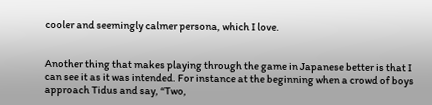cooler and seemingly calmer persona, which I love.


Another thing that makes playing through the game in Japanese better is that I can see it as it was intended. For instance at the beginning when a crowd of boys approach Tidus and say, “Two,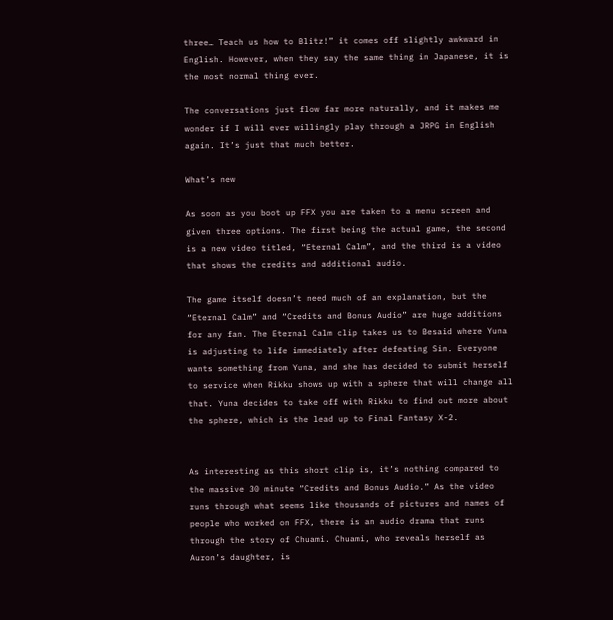three… Teach us how to Blitz!” it comes off slightly awkward in English. However, when they say the same thing in Japanese, it is the most normal thing ever.

The conversations just flow far more naturally, and it makes me wonder if I will ever willingly play through a JRPG in English again. It’s just that much better.

What’s new

As soon as you boot up FFX you are taken to a menu screen and given three options. The first being the actual game, the second is a new video titled, “Eternal Calm”, and the third is a video that shows the credits and additional audio.

The game itself doesn’t need much of an explanation, but the “Eternal Calm” and “Credits and Bonus Audio” are huge additions for any fan. The Eternal Calm clip takes us to Besaid where Yuna is adjusting to life immediately after defeating Sin. Everyone wants something from Yuna, and she has decided to submit herself to service when Rikku shows up with a sphere that will change all that. Yuna decides to take off with Rikku to find out more about the sphere, which is the lead up to Final Fantasy X-2.


As interesting as this short clip is, it’s nothing compared to the massive 30 minute “Credits and Bonus Audio.” As the video runs through what seems like thousands of pictures and names of people who worked on FFX, there is an audio drama that runs through the story of Chuami. Chuami, who reveals herself as Auron’s daughter, is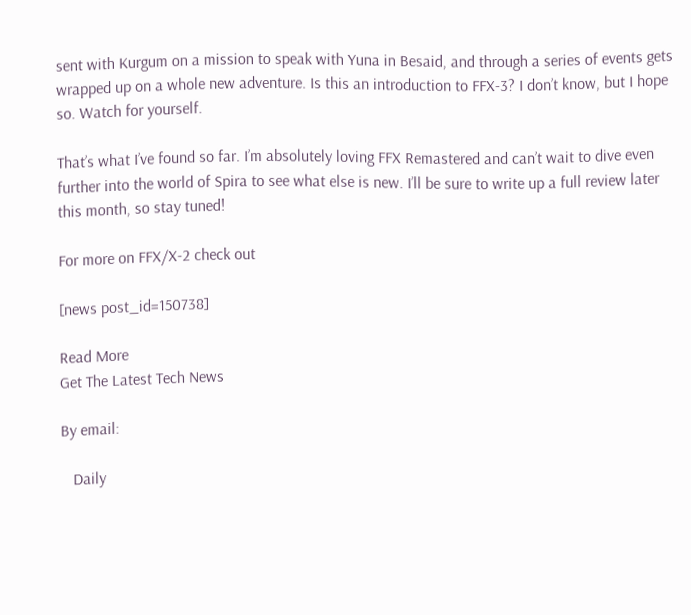sent with Kurgum on a mission to speak with Yuna in Besaid, and through a series of events gets wrapped up on a whole new adventure. Is this an introduction to FFX-3? I don’t know, but I hope so. Watch for yourself.

That’s what I’ve found so far. I’m absolutely loving FFX Remastered and can’t wait to dive even further into the world of Spira to see what else is new. I’ll be sure to write up a full review later this month, so stay tuned!

For more on FFX/X-2 check out

[news post_id=150738]

Read More
Get The Latest Tech News

By email:

   Daily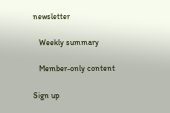newsletter

   Weekly summary

   Member-only content

Sign up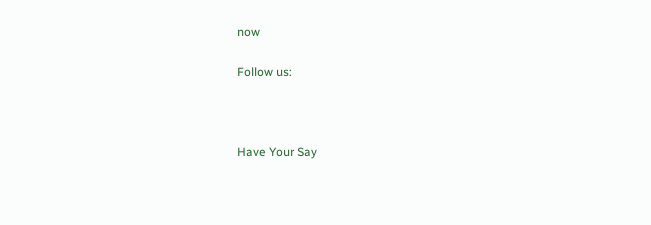now

Follow us:



Have Your Say